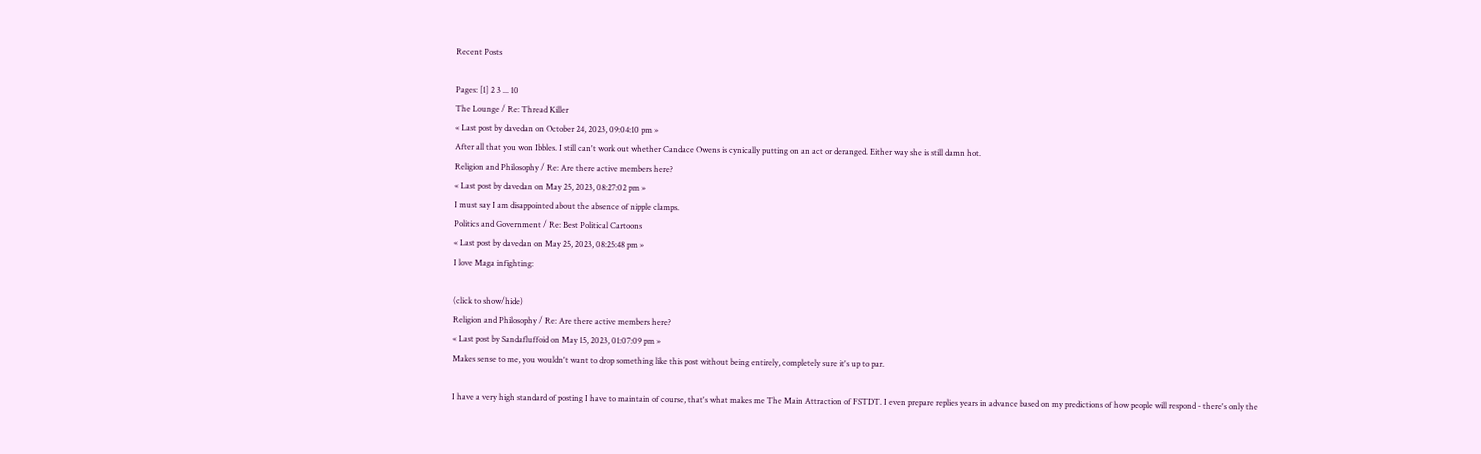Recent Posts

Pages: [1] 2 3 ... 10
The Lounge / Re: Thread Killer
« Last post by davedan on October 24, 2023, 09:04:10 pm »
After all that you won Ibbles. I still can't work out whether Candace Owens is cynically putting on an act or deranged. Either way she is still damn hot.
Religion and Philosophy / Re: Are there active members here?
« Last post by davedan on May 25, 2023, 08:27:02 pm »
I must say I am disappointed about the absence of nipple clamps.
Politics and Government / Re: Best Political Cartoons
« Last post by davedan on May 25, 2023, 08:25:48 pm »
I love Maga infighting:

(click to show/hide)
Religion and Philosophy / Re: Are there active members here?
« Last post by Sandafluffoid on May 15, 2023, 01:07:09 pm »
Makes sense to me, you wouldn't want to drop something like this post without being entirely, completely sure it's up to par.

I have a very high standard of posting I have to maintain of course, that's what makes me The Main Attraction of FSTDT. I even prepare replies years in advance based on my predictions of how people will respond - there's only the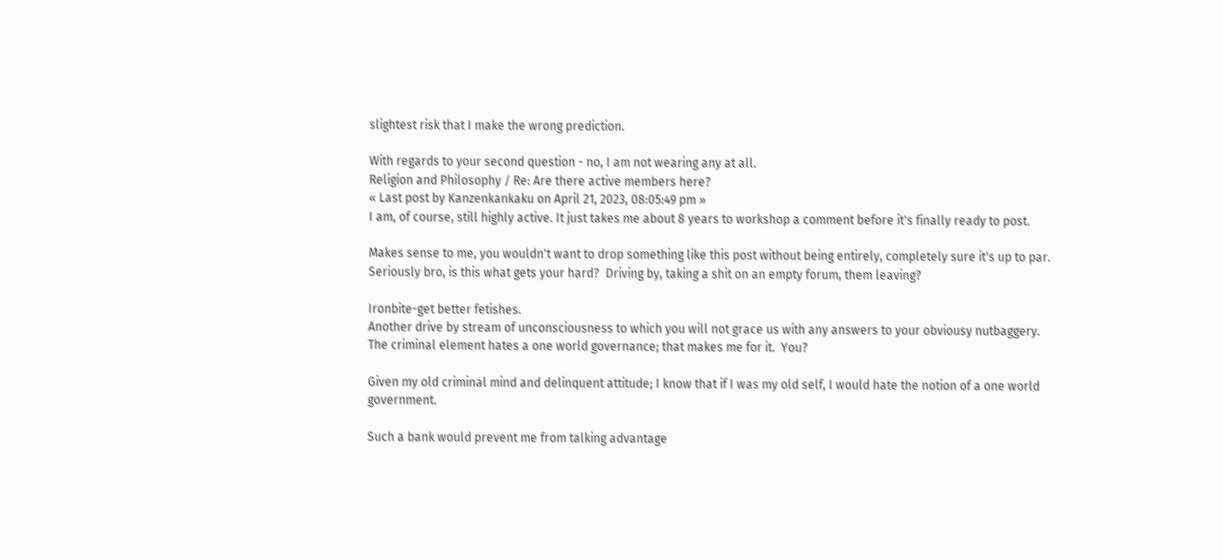slightest risk that I make the wrong prediction.

With regards to your second question - no, I am not wearing any at all.
Religion and Philosophy / Re: Are there active members here?
« Last post by Kanzenkankaku on April 21, 2023, 08:05:49 pm »
I am, of course, still highly active. It just takes me about 8 years to workshop a comment before it's finally ready to post.

Makes sense to me, you wouldn't want to drop something like this post without being entirely, completely sure it's up to par.
Seriously bro, is this what gets your hard?  Driving by, taking a shit on an empty forum, them leaving?

Ironbite-get better fetishes.
Another drive by stream of unconsciousness to which you will not grace us with any answers to your obviousy nutbaggery.
The criminal element hates a one world governance; that makes me for it.  You?

Given my old criminal mind and delinquent attitude; I know that if I was my old self, I would hate the notion of a one world government.

Such a bank would prevent me from talking advantage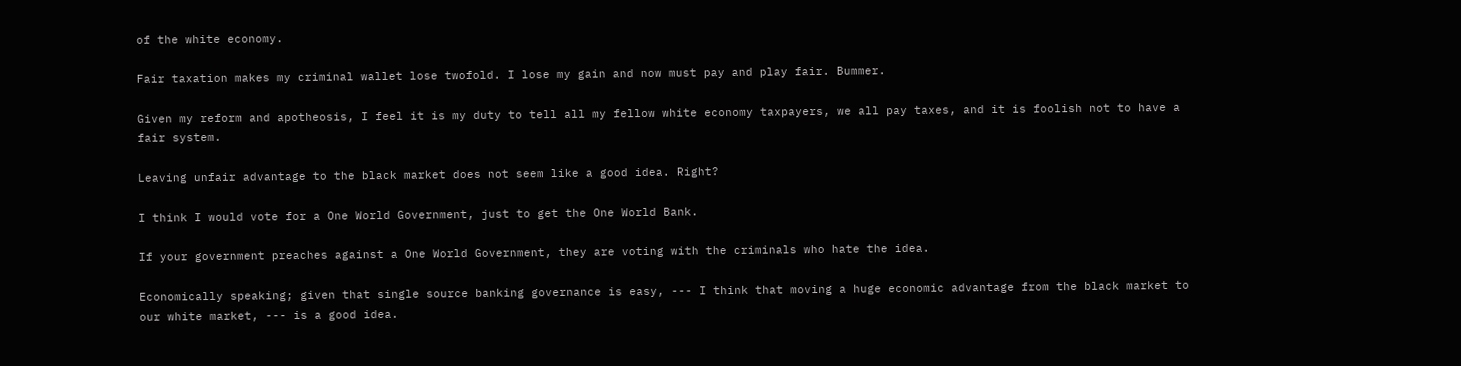of the white economy.

Fair taxation makes my criminal wallet lose twofold. I lose my gain and now must pay and play fair. Bummer.

Given my reform and apotheosis, I feel it is my duty to tell all my fellow white economy taxpayers, we all pay taxes, and it is foolish not to have a fair system.

Leaving unfair advantage to the black market does not seem like a good idea. Right?

I think I would vote for a One World Government, just to get the One World Bank.

If your government preaches against a One World Government, they are voting with the criminals who hate the idea.

Economically speaking; given that single source banking governance is easy, --- I think that moving a huge economic advantage from the black market to our white market, --- is a good idea.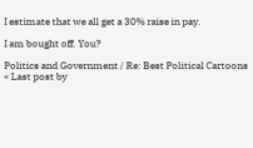I estimate that we all get a 30% raise in pay.

I am bought off. You?

Politics and Government / Re: Best Political Cartoons
« Last post by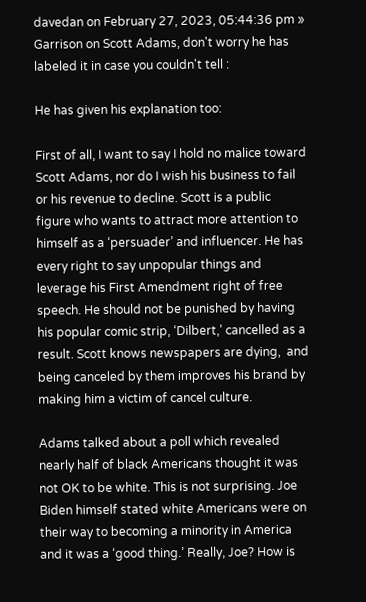davedan on February 27, 2023, 05:44:36 pm »
Garrison on Scott Adams, don't worry he has labeled it in case you couldn't tell :

He has given his explanation too:

First of all, I want to say I hold no malice toward Scott Adams, nor do I wish his business to fail or his revenue to decline. Scott is a public figure who wants to attract more attention to himself as a ‘persuader’ and influencer. He has every right to say unpopular things and leverage his First Amendment right of free speech. He should not be punished by having his popular comic strip, ‘Dilbert,’ cancelled as a result. Scott knows newspapers are dying,  and being canceled by them improves his brand by making him a victim of cancel culture.

Adams talked about a poll which revealed nearly half of black Americans thought it was not OK to be white. This is not surprising. Joe Biden himself stated white Americans were on their way to becoming a minority in America and it was a ‘good thing.’ Really, Joe? How is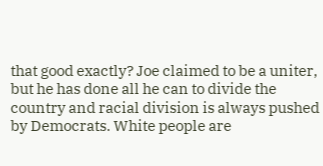that good exactly? Joe claimed to be a uniter, but he has done all he can to divide the country and racial division is always pushed by Democrats. White people are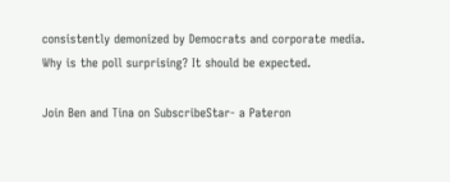consistently demonized by Democrats and corporate media. Why is the poll surprising? It should be expected.

Join Ben and Tina on SubscribeStar- a Pateron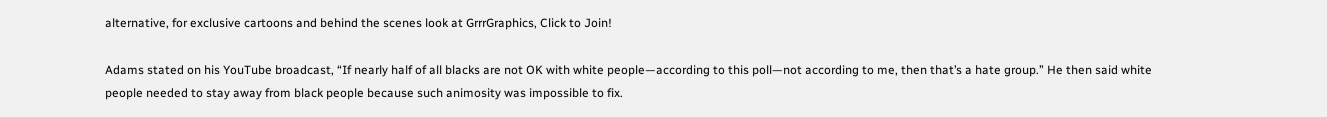alternative, for exclusive cartoons and behind the scenes look at GrrrGraphics, Click to Join!

Adams stated on his YouTube broadcast, “If nearly half of all blacks are not OK with white people—according to this poll—not according to me, then that’s a hate group.” He then said white people needed to stay away from black people because such animosity was impossible to fix.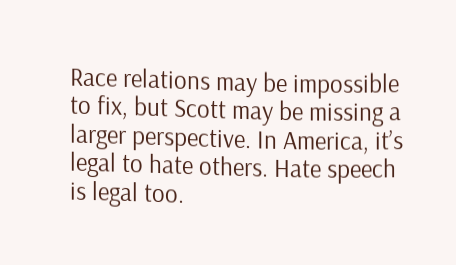Race relations may be impossible to fix, but Scott may be missing a larger perspective. In America, it’s legal to hate others. Hate speech is legal too.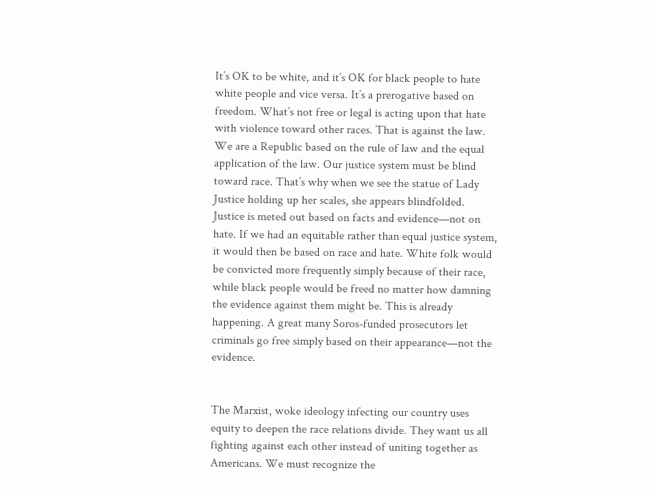It’s OK to be white, and it’s OK for black people to hate white people and vice versa. It’s a prerogative based on freedom. What’s not free or legal is acting upon that hate with violence toward other races. That is against the law. We are a Republic based on the rule of law and the equal application of the law. Our justice system must be blind toward race. That’s why when we see the statue of Lady Justice holding up her scales, she appears blindfolded. Justice is meted out based on facts and evidence—not on hate. If we had an equitable rather than equal justice system, it would then be based on race and hate. White folk would be convicted more frequently simply because of their race, while black people would be freed no matter how damning the evidence against them might be. This is already happening. A great many Soros-funded prosecutors let criminals go free simply based on their appearance—not the evidence.


The Marxist, woke ideology infecting our country uses equity to deepen the race relations divide. They want us all fighting against each other instead of uniting together as Americans. We must recognize the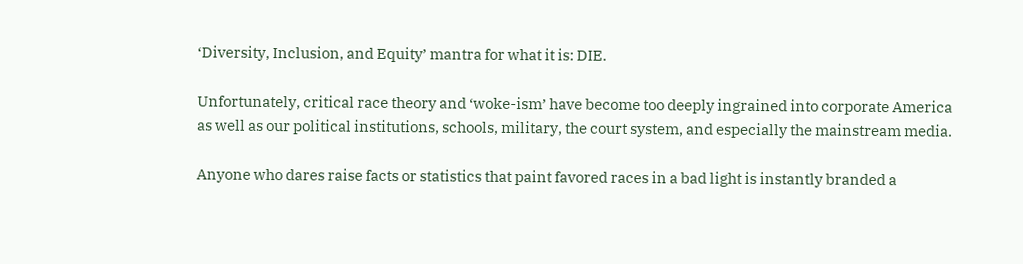‘Diversity, Inclusion, and Equity’ mantra for what it is: DIE.

Unfortunately, critical race theory and ‘woke-ism’ have become too deeply ingrained into corporate America as well as our political institutions, schools, military, the court system, and especially the mainstream media.

Anyone who dares raise facts or statistics that paint favored races in a bad light is instantly branded a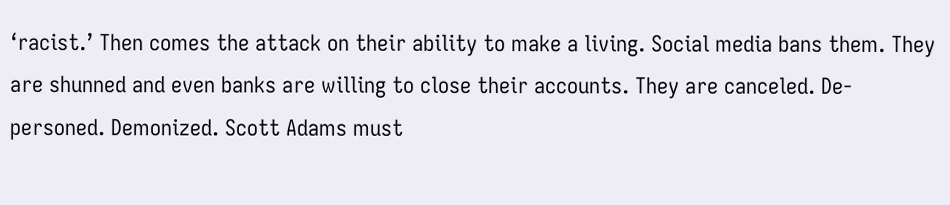‘racist.’ Then comes the attack on their ability to make a living. Social media bans them. They are shunned and even banks are willing to close their accounts. They are canceled. De-personed. Demonized. Scott Adams must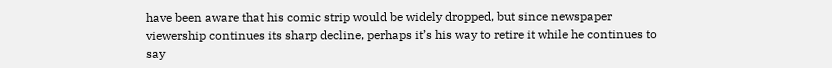have been aware that his comic strip would be widely dropped, but since newspaper viewership continues its sharp decline, perhaps it’s his way to retire it while he continues to say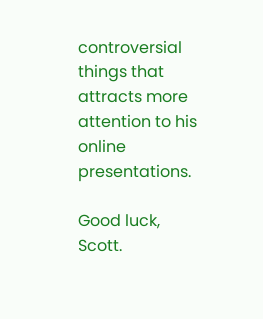controversial things that attracts more attention to his online presentations.

Good luck, Scott.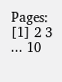Pages: [1] 2 3 ... 10